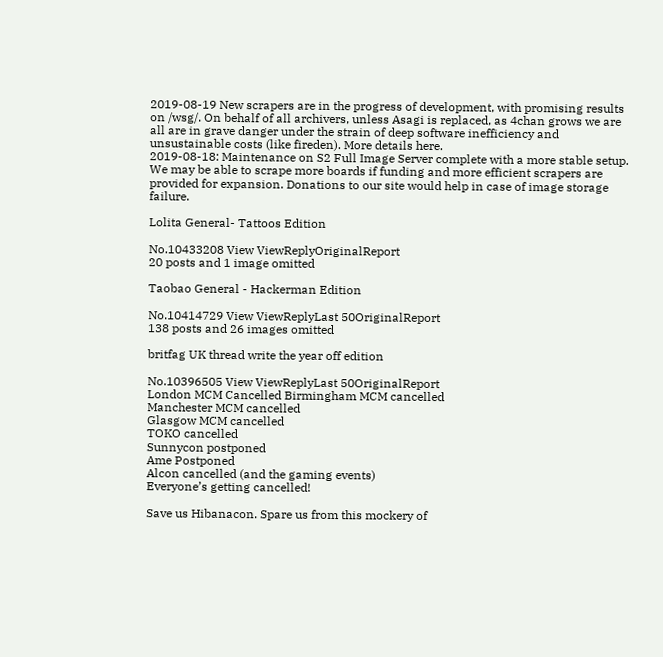2019-08-19 New scrapers are in the progress of development, with promising results on /wsg/. On behalf of all archivers, unless Asagi is replaced, as 4chan grows we are all are in grave danger under the strain of deep software inefficiency and unsustainable costs (like fireden). More details here.
2019-08-18: Maintenance on S2 Full Image Server complete with a more stable setup. We may be able to scrape more boards if funding and more efficient scrapers are provided for expansion. Donations to our site would help in case of image storage failure.

Lolita General- Tattoos Edition

No.10433208 View ViewReplyOriginalReport
20 posts and 1 image omitted

Taobao General - Hackerman Edition

No.10414729 View ViewReplyLast 50OriginalReport
138 posts and 26 images omitted

britfag UK thread write the year off edition

No.10396505 View ViewReplyLast 50OriginalReport
London MCM Cancelled Birmingham MCM cancelled
Manchester MCM cancelled
Glasgow MCM cancelled
TOKO cancelled
Sunnycon postponed
Ame Postponed
Alcon cancelled (and the gaming events)
Everyone’s getting cancelled!

Save us Hibanacon. Spare us from this mockery of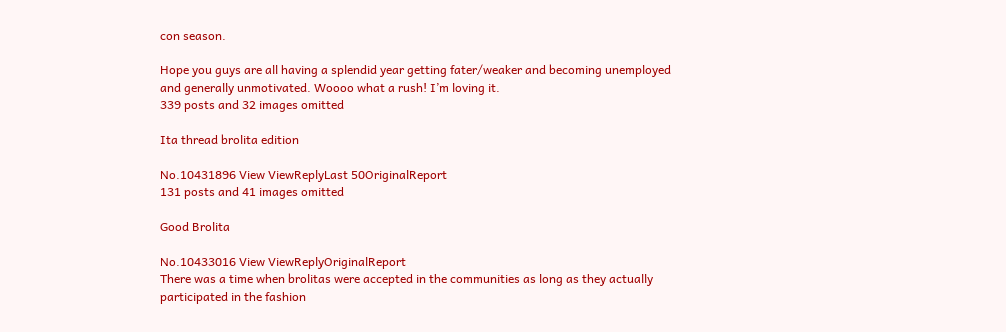con season.

Hope you guys are all having a splendid year getting fater/weaker and becoming unemployed and generally unmotivated. Woooo what a rush! I’m loving it.
339 posts and 32 images omitted

Ita thread brolita edition

No.10431896 View ViewReplyLast 50OriginalReport
131 posts and 41 images omitted

Good Brolita

No.10433016 View ViewReplyOriginalReport
There was a time when brolitas were accepted in the communities as long as they actually participated in the fashion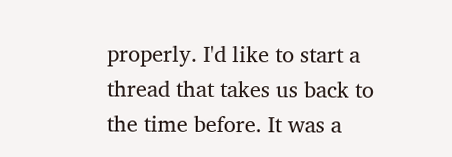properly. I'd like to start a thread that takes us back to the time before. It was a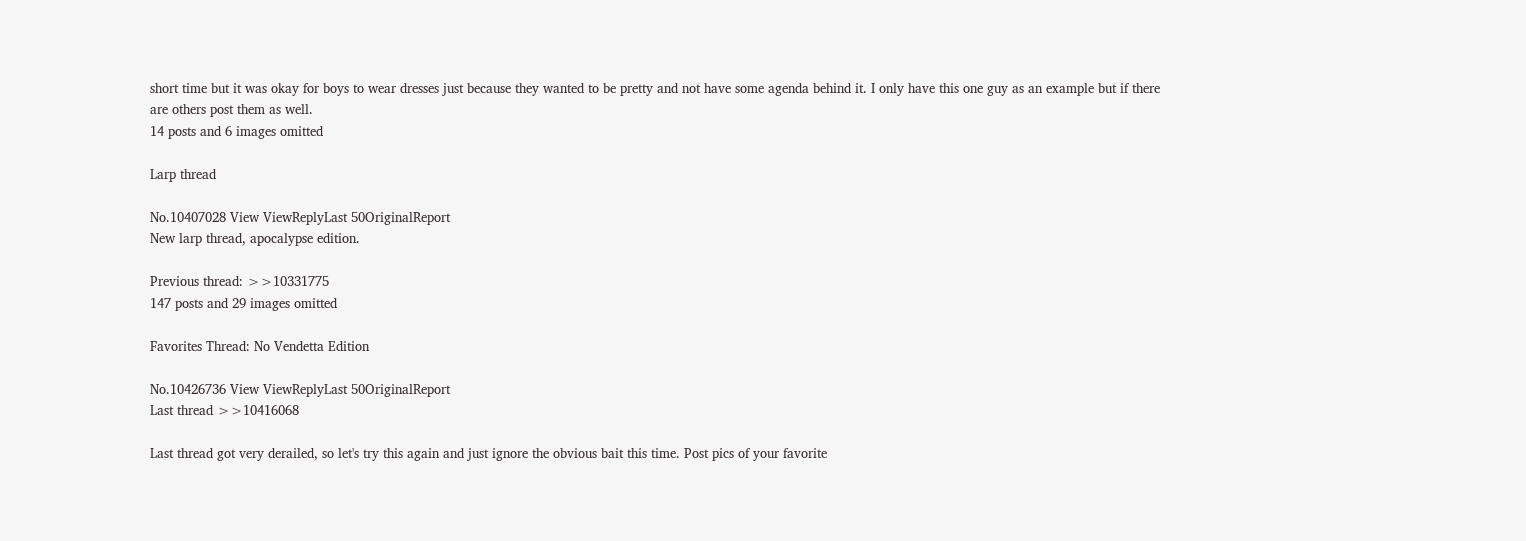short time but it was okay for boys to wear dresses just because they wanted to be pretty and not have some agenda behind it. I only have this one guy as an example but if there are others post them as well.
14 posts and 6 images omitted

Larp thread

No.10407028 View ViewReplyLast 50OriginalReport
New larp thread, apocalypse edition.

Previous thread: >>10331775
147 posts and 29 images omitted

Favorites Thread: No Vendetta Edition

No.10426736 View ViewReplyLast 50OriginalReport
Last thread >>10416068

Last thread got very derailed, so let's try this again and just ignore the obvious bait this time. Post pics of your favorite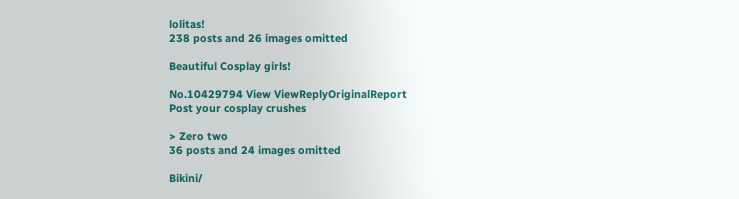lolitas!
238 posts and 26 images omitted

Beautiful Cosplay girls!

No.10429794 View ViewReplyOriginalReport
Post your cosplay crushes

> Zero two
36 posts and 24 images omitted

Bikini/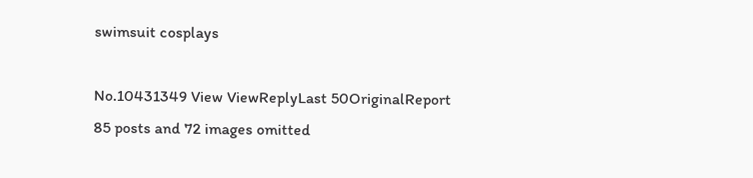swimsuit cosplays

No.10431349 View ViewReplyLast 50OriginalReport
85 posts and 72 images omitted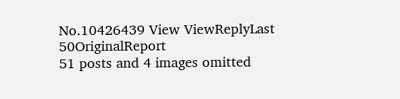No.10426439 View ViewReplyLast 50OriginalReport
51 posts and 4 images omitted